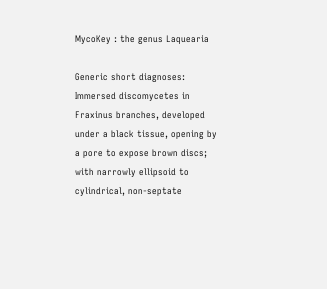MycoKey : the genus Laquearia

Generic short diagnoses: Immersed discomycetes in Fraxinus branches, developed under a black tissue, opening by a pore to expose brown discs; with narrowly ellipsoid to cylindrical, non-septate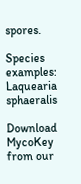spores.

Species examples:
Laquearia sphaeralis

Download MycoKey from our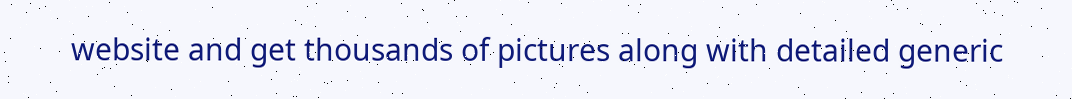website and get thousands of pictures along with detailed generic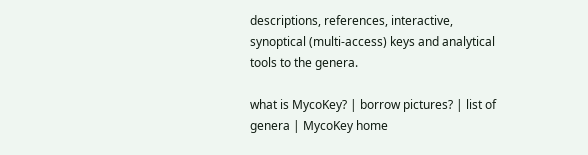descriptions, references, interactive, synoptical (multi-access) keys and analytical tools to the genera.

what is MycoKey? | borrow pictures? | list of genera | MycoKey home